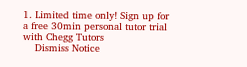1. Limited time only! Sign up for a free 30min personal tutor trial with Chegg Tutors
    Dismiss Notice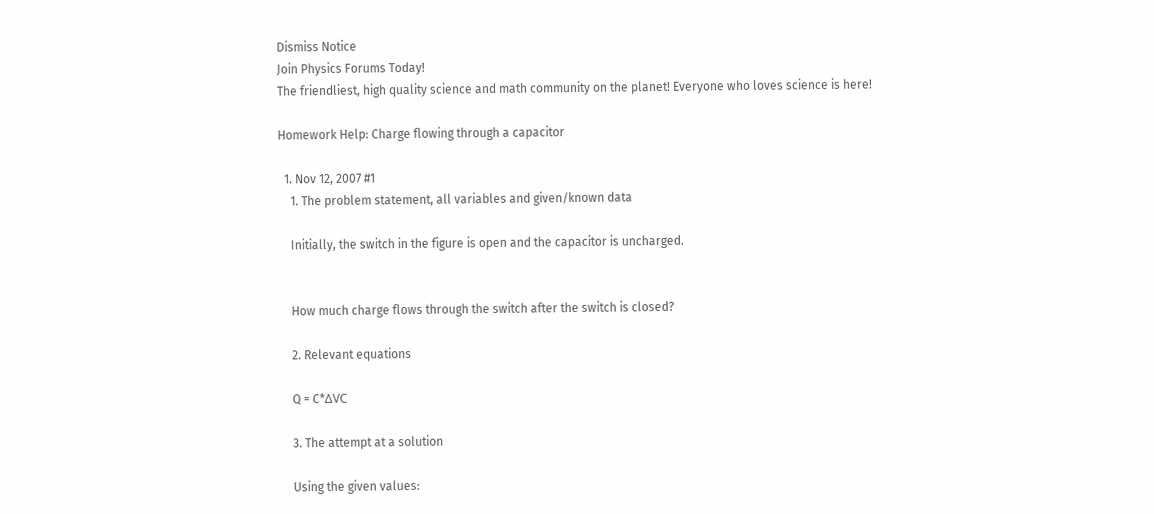Dismiss Notice
Join Physics Forums Today!
The friendliest, high quality science and math community on the planet! Everyone who loves science is here!

Homework Help: Charge flowing through a capacitor

  1. Nov 12, 2007 #1
    1. The problem statement, all variables and given/known data

    Initially, the switch in the figure is open and the capacitor is uncharged.


    How much charge flows through the switch after the switch is closed?

    2. Relevant equations

    Q = C*ΔVC

    3. The attempt at a solution

    Using the given values: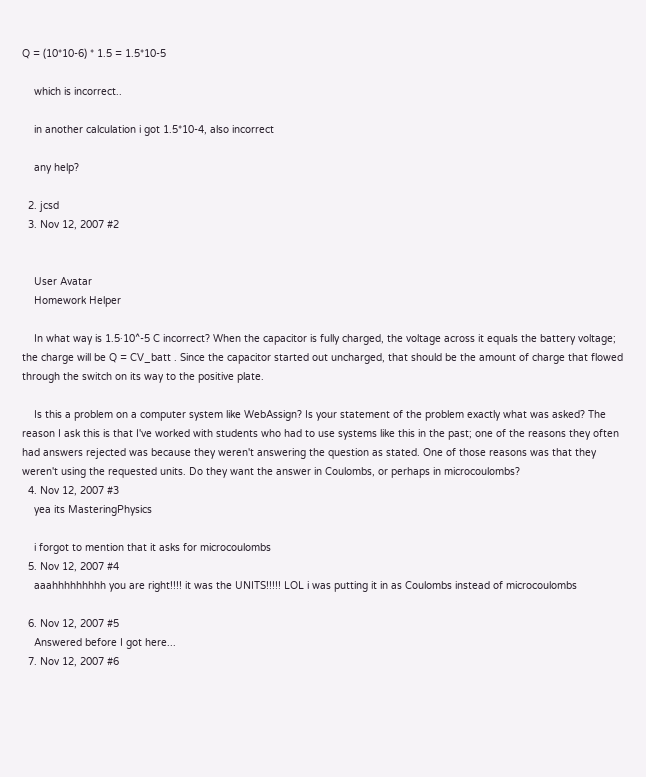Q = (10*10-6) * 1.5 = 1.5*10-5

    which is incorrect..

    in another calculation i got 1.5*10-4, also incorrect

    any help?

  2. jcsd
  3. Nov 12, 2007 #2


    User Avatar
    Homework Helper

    In what way is 1.5·10^-5 C incorrect? When the capacitor is fully charged, the voltage across it equals the battery voltage; the charge will be Q = CV_batt . Since the capacitor started out uncharged, that should be the amount of charge that flowed through the switch on its way to the positive plate.

    Is this a problem on a computer system like WebAssign? Is your statement of the problem exactly what was asked? The reason I ask this is that I've worked with students who had to use systems like this in the past; one of the reasons they often had answers rejected was because they weren't answering the question as stated. One of those reasons was that they weren't using the requested units. Do they want the answer in Coulombs, or perhaps in microcoulombs?
  4. Nov 12, 2007 #3
    yea its MasteringPhysics

    i forgot to mention that it asks for microcoulombs
  5. Nov 12, 2007 #4
    aaahhhhhhhhh you are right!!!! it was the UNITS!!!!! LOL i was putting it in as Coulombs instead of microcoulombs

  6. Nov 12, 2007 #5
    Answered before I got here...
  7. Nov 12, 2007 #6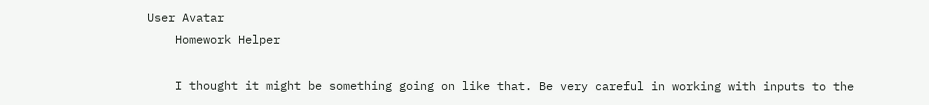User Avatar
    Homework Helper

    I thought it might be something going on like that. Be very careful in working with inputs to the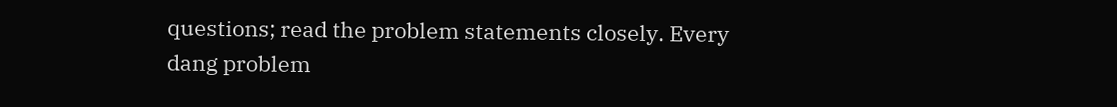questions; read the problem statements closely. Every dang problem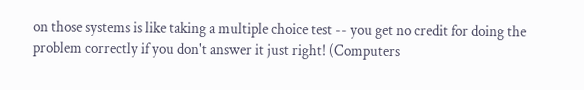on those systems is like taking a multiple choice test -- you get no credit for doing the problem correctly if you don't answer it just right! (Computers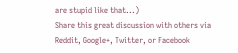are stupid like that...)
Share this great discussion with others via Reddit, Google+, Twitter, or Facebook